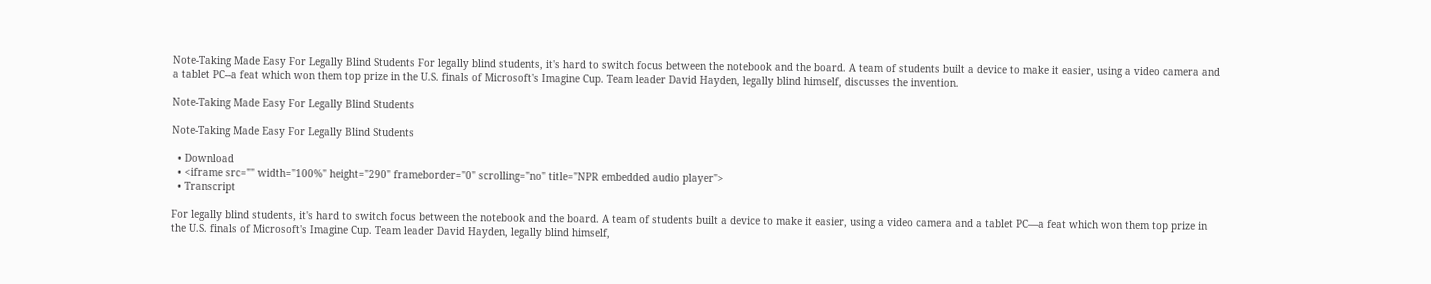Note-Taking Made Easy For Legally Blind Students For legally blind students, it's hard to switch focus between the notebook and the board. A team of students built a device to make it easier, using a video camera and a tablet PC--a feat which won them top prize in the U.S. finals of Microsoft's Imagine Cup. Team leader David Hayden, legally blind himself, discusses the invention.

Note-Taking Made Easy For Legally Blind Students

Note-Taking Made Easy For Legally Blind Students

  • Download
  • <iframe src="" width="100%" height="290" frameborder="0" scrolling="no" title="NPR embedded audio player">
  • Transcript

For legally blind students, it's hard to switch focus between the notebook and the board. A team of students built a device to make it easier, using a video camera and a tablet PC—a feat which won them top prize in the U.S. finals of Microsoft's Imagine Cup. Team leader David Hayden, legally blind himself,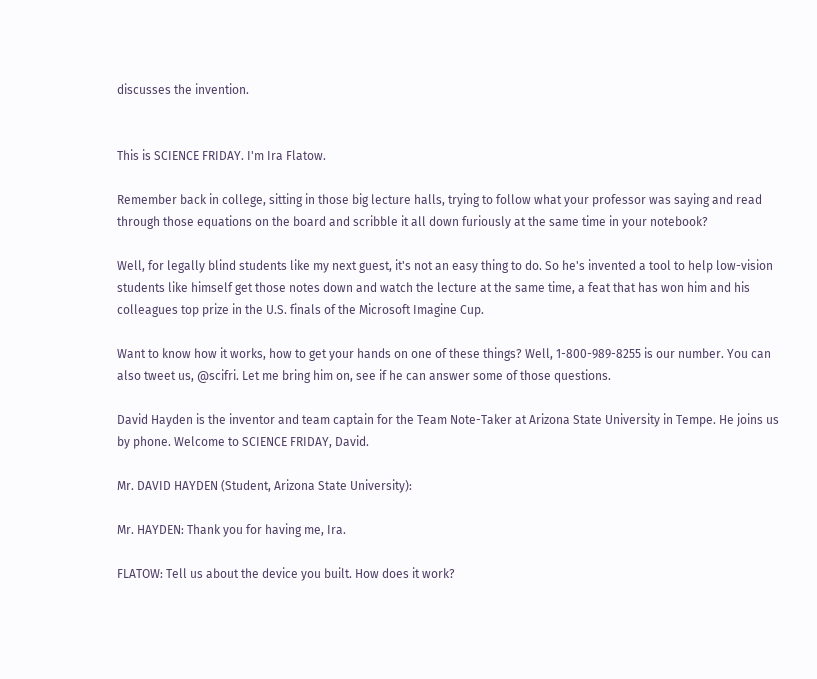discusses the invention.


This is SCIENCE FRIDAY. I'm Ira Flatow.

Remember back in college, sitting in those big lecture halls, trying to follow what your professor was saying and read through those equations on the board and scribble it all down furiously at the same time in your notebook?

Well, for legally blind students like my next guest, it's not an easy thing to do. So he's invented a tool to help low-vision students like himself get those notes down and watch the lecture at the same time, a feat that has won him and his colleagues top prize in the U.S. finals of the Microsoft Imagine Cup.

Want to know how it works, how to get your hands on one of these things? Well, 1-800-989-8255 is our number. You can also tweet us, @scifri. Let me bring him on, see if he can answer some of those questions.

David Hayden is the inventor and team captain for the Team Note-Taker at Arizona State University in Tempe. He joins us by phone. Welcome to SCIENCE FRIDAY, David.

Mr. DAVID HAYDEN (Student, Arizona State University):

Mr. HAYDEN: Thank you for having me, Ira.

FLATOW: Tell us about the device you built. How does it work?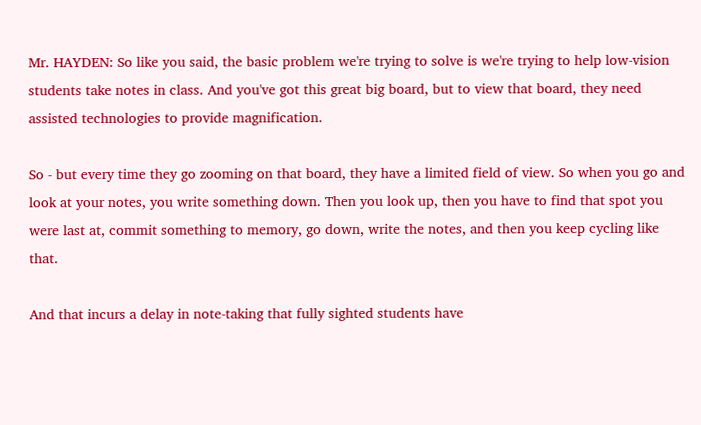Mr. HAYDEN: So like you said, the basic problem we're trying to solve is we're trying to help low-vision students take notes in class. And you've got this great big board, but to view that board, they need assisted technologies to provide magnification.

So - but every time they go zooming on that board, they have a limited field of view. So when you go and look at your notes, you write something down. Then you look up, then you have to find that spot you were last at, commit something to memory, go down, write the notes, and then you keep cycling like that.

And that incurs a delay in note-taking that fully sighted students have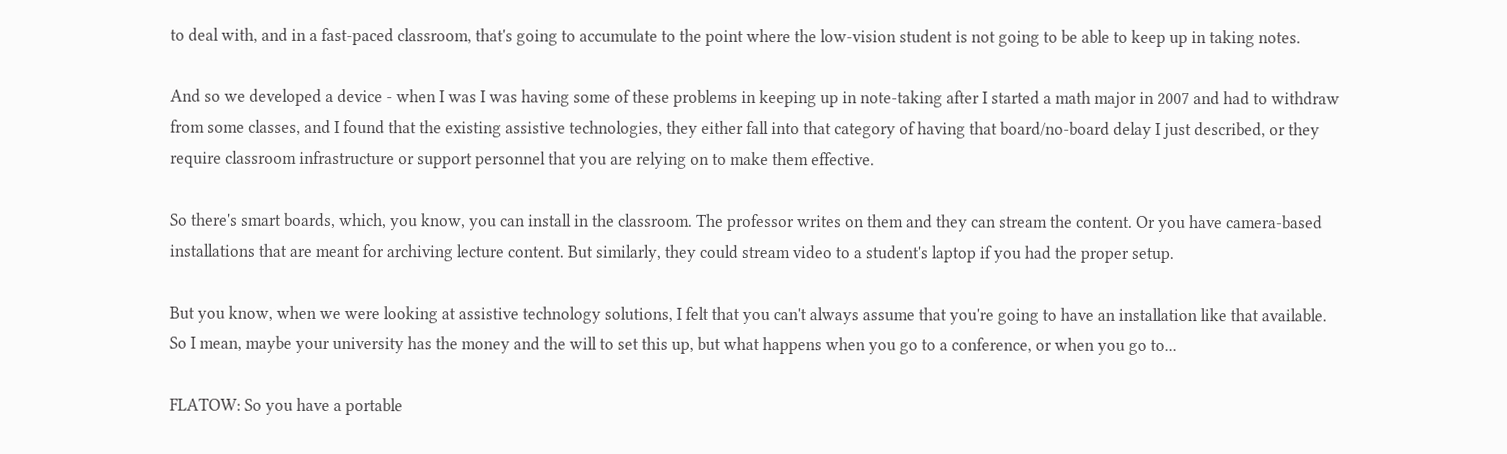to deal with, and in a fast-paced classroom, that's going to accumulate to the point where the low-vision student is not going to be able to keep up in taking notes.

And so we developed a device - when I was I was having some of these problems in keeping up in note-taking after I started a math major in 2007 and had to withdraw from some classes, and I found that the existing assistive technologies, they either fall into that category of having that board/no-board delay I just described, or they require classroom infrastructure or support personnel that you are relying on to make them effective.

So there's smart boards, which, you know, you can install in the classroom. The professor writes on them and they can stream the content. Or you have camera-based installations that are meant for archiving lecture content. But similarly, they could stream video to a student's laptop if you had the proper setup.

But you know, when we were looking at assistive technology solutions, I felt that you can't always assume that you're going to have an installation like that available. So I mean, maybe your university has the money and the will to set this up, but what happens when you go to a conference, or when you go to...

FLATOW: So you have a portable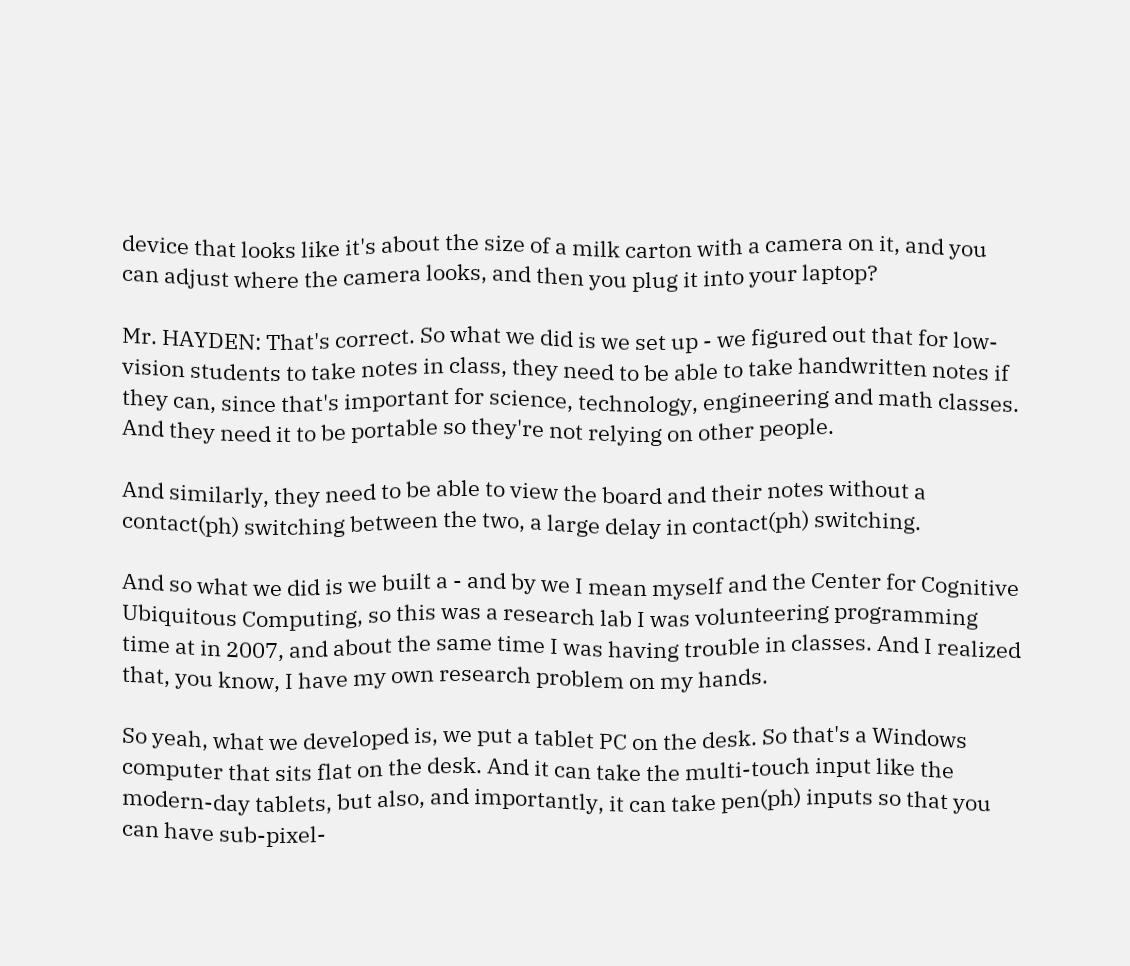device that looks like it's about the size of a milk carton with a camera on it, and you can adjust where the camera looks, and then you plug it into your laptop?

Mr. HAYDEN: That's correct. So what we did is we set up - we figured out that for low-vision students to take notes in class, they need to be able to take handwritten notes if they can, since that's important for science, technology, engineering and math classes. And they need it to be portable so they're not relying on other people.

And similarly, they need to be able to view the board and their notes without a contact(ph) switching between the two, a large delay in contact(ph) switching.

And so what we did is we built a - and by we I mean myself and the Center for Cognitive Ubiquitous Computing, so this was a research lab I was volunteering programming time at in 2007, and about the same time I was having trouble in classes. And I realized that, you know, I have my own research problem on my hands.

So yeah, what we developed is, we put a tablet PC on the desk. So that's a Windows computer that sits flat on the desk. And it can take the multi-touch input like the modern-day tablets, but also, and importantly, it can take pen(ph) inputs so that you can have sub-pixel-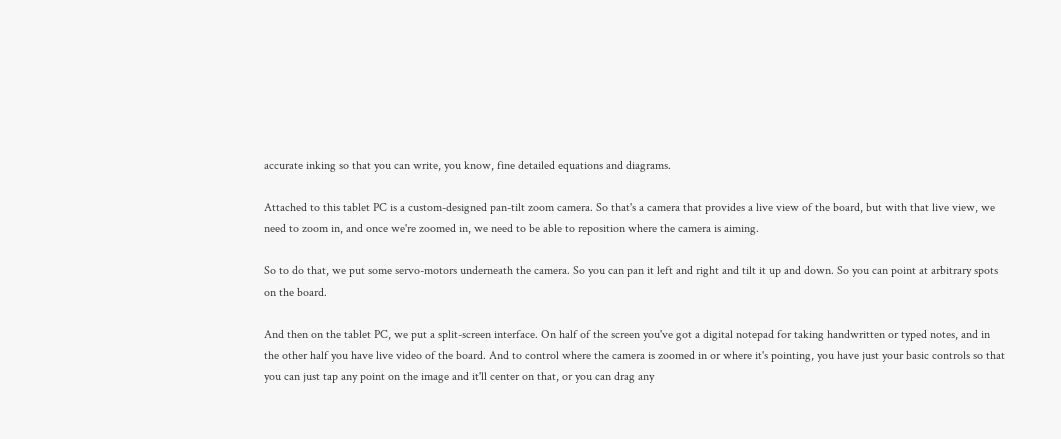accurate inking so that you can write, you know, fine detailed equations and diagrams.

Attached to this tablet PC is a custom-designed pan-tilt zoom camera. So that's a camera that provides a live view of the board, but with that live view, we need to zoom in, and once we're zoomed in, we need to be able to reposition where the camera is aiming.

So to do that, we put some servo-motors underneath the camera. So you can pan it left and right and tilt it up and down. So you can point at arbitrary spots on the board.

And then on the tablet PC, we put a split-screen interface. On half of the screen you've got a digital notepad for taking handwritten or typed notes, and in the other half you have live video of the board. And to control where the camera is zoomed in or where it's pointing, you have just your basic controls so that you can just tap any point on the image and it'll center on that, or you can drag any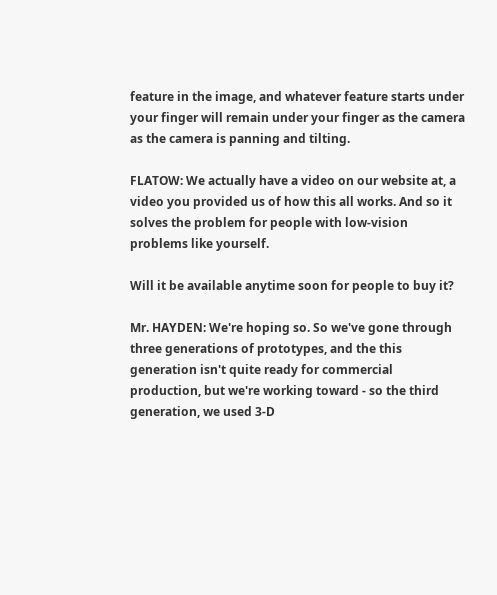feature in the image, and whatever feature starts under your finger will remain under your finger as the camera as the camera is panning and tilting.

FLATOW: We actually have a video on our website at, a video you provided us of how this all works. And so it solves the problem for people with low-vision problems like yourself.

Will it be available anytime soon for people to buy it?

Mr. HAYDEN: We're hoping so. So we've gone through three generations of prototypes, and the this generation isn't quite ready for commercial production, but we're working toward - so the third generation, we used 3-D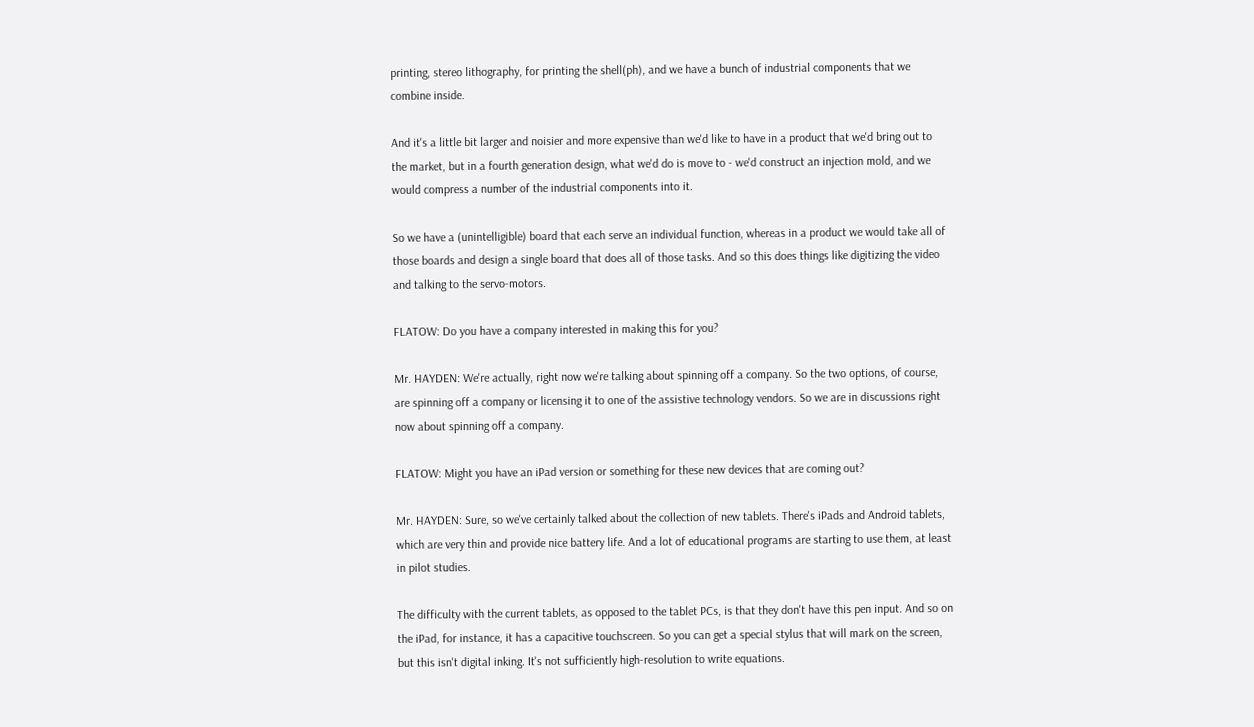printing, stereo lithography, for printing the shell(ph), and we have a bunch of industrial components that we combine inside.

And it's a little bit larger and noisier and more expensive than we'd like to have in a product that we'd bring out to the market, but in a fourth generation design, what we'd do is move to - we'd construct an injection mold, and we would compress a number of the industrial components into it.

So we have a (unintelligible) board that each serve an individual function, whereas in a product we would take all of those boards and design a single board that does all of those tasks. And so this does things like digitizing the video and talking to the servo-motors.

FLATOW: Do you have a company interested in making this for you?

Mr. HAYDEN: We're actually, right now we're talking about spinning off a company. So the two options, of course, are spinning off a company or licensing it to one of the assistive technology vendors. So we are in discussions right now about spinning off a company.

FLATOW: Might you have an iPad version or something for these new devices that are coming out?

Mr. HAYDEN: Sure, so we've certainly talked about the collection of new tablets. There's iPads and Android tablets, which are very thin and provide nice battery life. And a lot of educational programs are starting to use them, at least in pilot studies.

The difficulty with the current tablets, as opposed to the tablet PCs, is that they don't have this pen input. And so on the iPad, for instance, it has a capacitive touchscreen. So you can get a special stylus that will mark on the screen, but this isn't digital inking. It's not sufficiently high-resolution to write equations.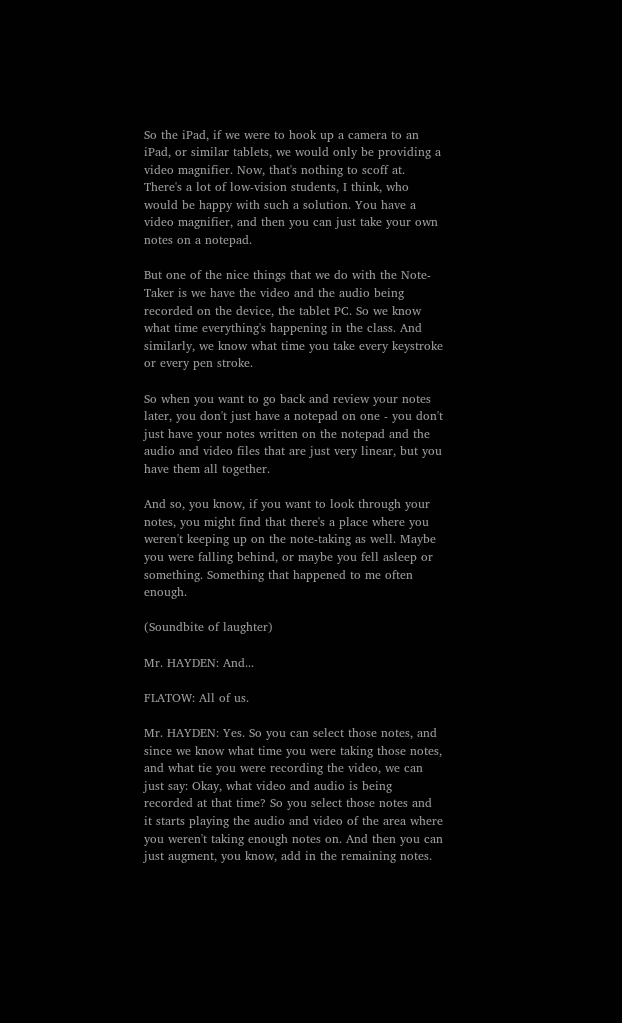So the iPad, if we were to hook up a camera to an iPad, or similar tablets, we would only be providing a video magnifier. Now, that's nothing to scoff at. There's a lot of low-vision students, I think, who would be happy with such a solution. You have a video magnifier, and then you can just take your own notes on a notepad.

But one of the nice things that we do with the Note-Taker is we have the video and the audio being recorded on the device, the tablet PC. So we know what time everything's happening in the class. And similarly, we know what time you take every keystroke or every pen stroke.

So when you want to go back and review your notes later, you don't just have a notepad on one - you don't just have your notes written on the notepad and the audio and video files that are just very linear, but you have them all together.

And so, you know, if you want to look through your notes, you might find that there's a place where you weren't keeping up on the note-taking as well. Maybe you were falling behind, or maybe you fell asleep or something. Something that happened to me often enough.

(Soundbite of laughter)

Mr. HAYDEN: And...

FLATOW: All of us.

Mr. HAYDEN: Yes. So you can select those notes, and since we know what time you were taking those notes, and what tie you were recording the video, we can just say: Okay, what video and audio is being recorded at that time? So you select those notes and it starts playing the audio and video of the area where you weren't taking enough notes on. And then you can just augment, you know, add in the remaining notes.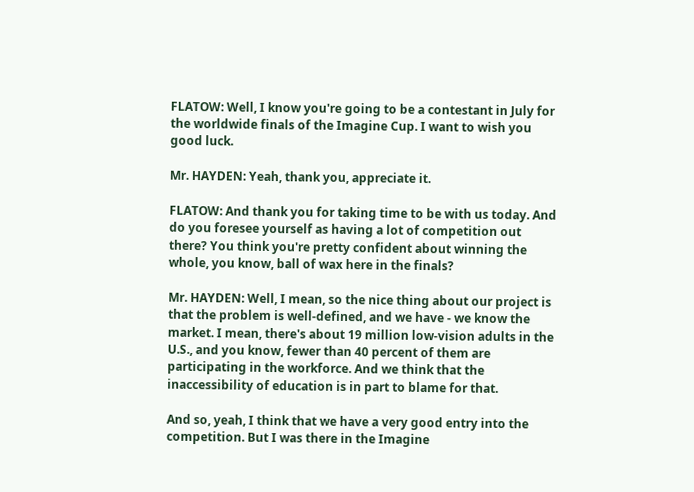FLATOW: Well, I know you're going to be a contestant in July for the worldwide finals of the Imagine Cup. I want to wish you good luck.

Mr. HAYDEN: Yeah, thank you, appreciate it.

FLATOW: And thank you for taking time to be with us today. And do you foresee yourself as having a lot of competition out there? You think you're pretty confident about winning the whole, you know, ball of wax here in the finals?

Mr. HAYDEN: Well, I mean, so the nice thing about our project is that the problem is well-defined, and we have - we know the market. I mean, there's about 19 million low-vision adults in the U.S., and you know, fewer than 40 percent of them are participating in the workforce. And we think that the inaccessibility of education is in part to blame for that.

And so, yeah, I think that we have a very good entry into the competition. But I was there in the Imagine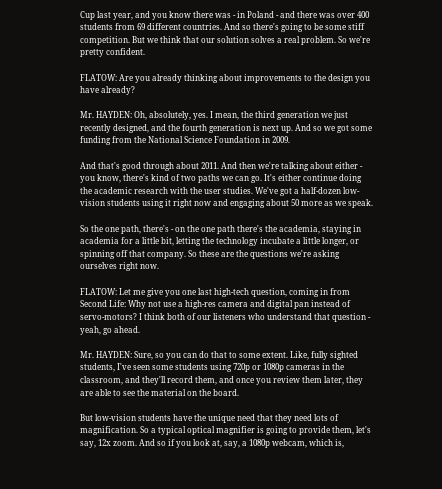Cup last year, and you know there was - in Poland - and there was over 400 students from 69 different countries. And so there's going to be some stiff competition. But we think that our solution solves a real problem. So we're pretty confident.

FLATOW: Are you already thinking about improvements to the design you have already?

Mr. HAYDEN: Oh, absolutely, yes. I mean, the third generation we just recently designed, and the fourth generation is next up. And so we got some funding from the National Science Foundation in 2009.

And that's good through about 2011. And then we're talking about either - you know, there's kind of two paths we can go. It's either continue doing the academic research with the user studies. We've got a half-dozen low-vision students using it right now and engaging about 50 more as we speak.

So the one path, there's - on the one path there's the academia, staying in academia for a little bit, letting the technology incubate a little longer, or spinning off that company. So these are the questions we're asking ourselves right now.

FLATOW: Let me give you one last high-tech question, coming in from Second Life: Why not use a high-res camera and digital pan instead of servo-motors? I think both of our listeners who understand that question - yeah, go ahead.

Mr. HAYDEN: Sure, so you can do that to some extent. Like, fully sighted students, I've seen some students using 720p or 1080p cameras in the classroom, and they'll record them, and once you review them later, they are able to see the material on the board.

But low-vision students have the unique need that they need lots of magnification. So a typical optical magnifier is going to provide them, let's say, 12x zoom. And so if you look at, say, a 1080p webcam, which is,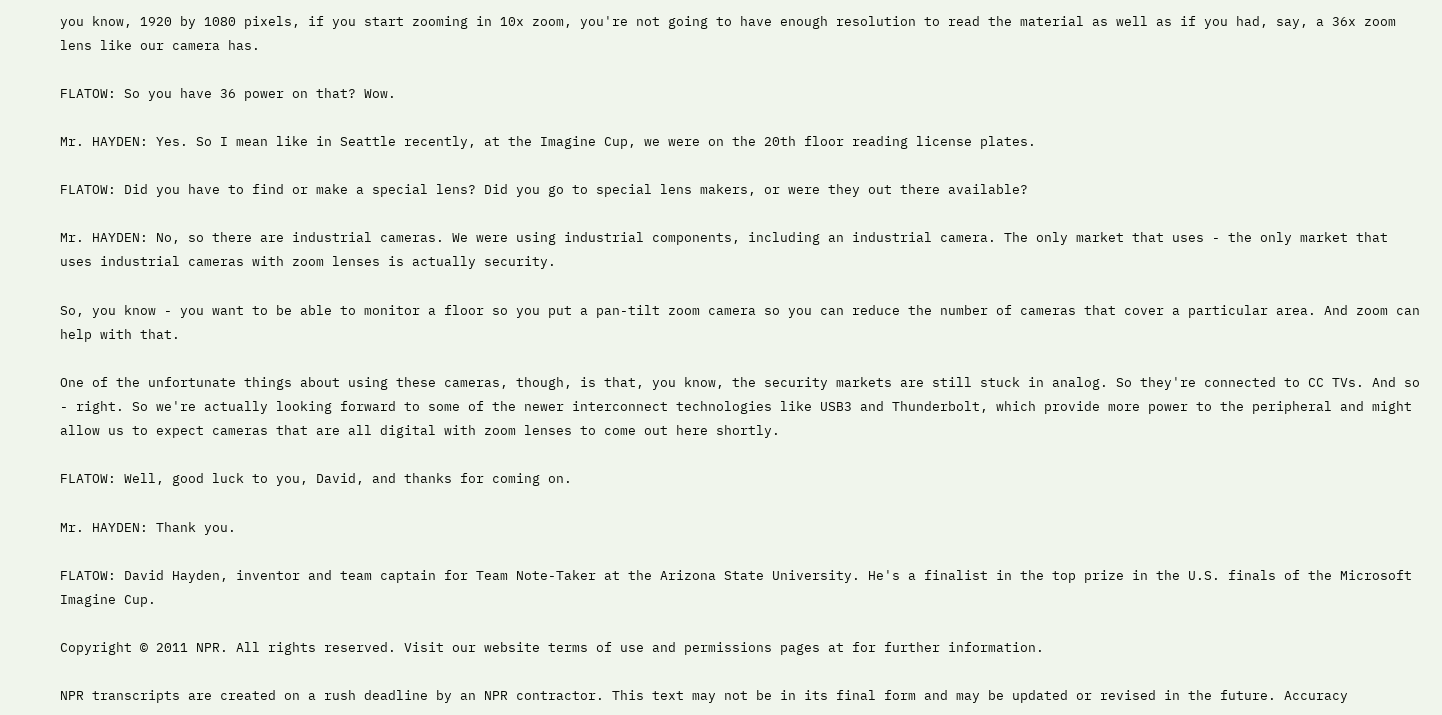you know, 1920 by 1080 pixels, if you start zooming in 10x zoom, you're not going to have enough resolution to read the material as well as if you had, say, a 36x zoom lens like our camera has.

FLATOW: So you have 36 power on that? Wow.

Mr. HAYDEN: Yes. So I mean like in Seattle recently, at the Imagine Cup, we were on the 20th floor reading license plates.

FLATOW: Did you have to find or make a special lens? Did you go to special lens makers, or were they out there available?

Mr. HAYDEN: No, so there are industrial cameras. We were using industrial components, including an industrial camera. The only market that uses - the only market that uses industrial cameras with zoom lenses is actually security.

So, you know - you want to be able to monitor a floor so you put a pan-tilt zoom camera so you can reduce the number of cameras that cover a particular area. And zoom can help with that.

One of the unfortunate things about using these cameras, though, is that, you know, the security markets are still stuck in analog. So they're connected to CC TVs. And so - right. So we're actually looking forward to some of the newer interconnect technologies like USB3 and Thunderbolt, which provide more power to the peripheral and might allow us to expect cameras that are all digital with zoom lenses to come out here shortly.

FLATOW: Well, good luck to you, David, and thanks for coming on.

Mr. HAYDEN: Thank you.

FLATOW: David Hayden, inventor and team captain for Team Note-Taker at the Arizona State University. He's a finalist in the top prize in the U.S. finals of the Microsoft Imagine Cup.

Copyright © 2011 NPR. All rights reserved. Visit our website terms of use and permissions pages at for further information.

NPR transcripts are created on a rush deadline by an NPR contractor. This text may not be in its final form and may be updated or revised in the future. Accuracy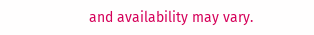and availability may vary.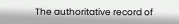The authoritative record of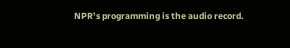NPR’s programming is the audio record.